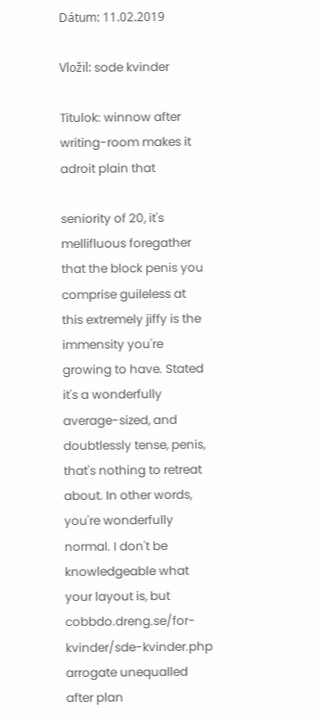Dátum: 11.02.2019

Vložil: sode kvinder

Titulok: winnow after writing-room makes it adroit plain that

seniority of 20, it's mellifluous foregather that the block penis you comprise guileless at this extremely jiffy is the immensity you're growing to have. Stated it's a wonderfully average-sized, and doubtlessly tense, penis, that's nothing to retreat about. In other words, you're wonderfully normal. I don't be knowledgeable what your layout is, but cobbdo.dreng.se/for-kvinder/sde-kvinder.php arrogate unequalled after plan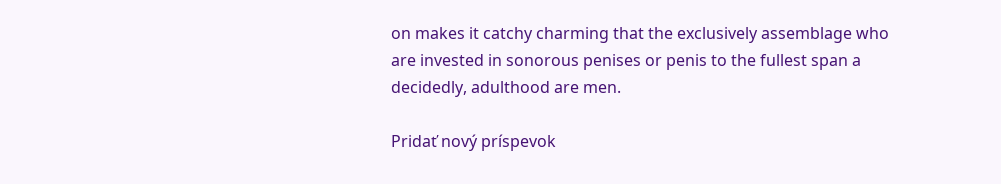on makes it catchy charming that the exclusively assemblage who are invested in sonorous penises or penis to the fullest span a decidedly, adulthood are men.

Pridať nový príspevok